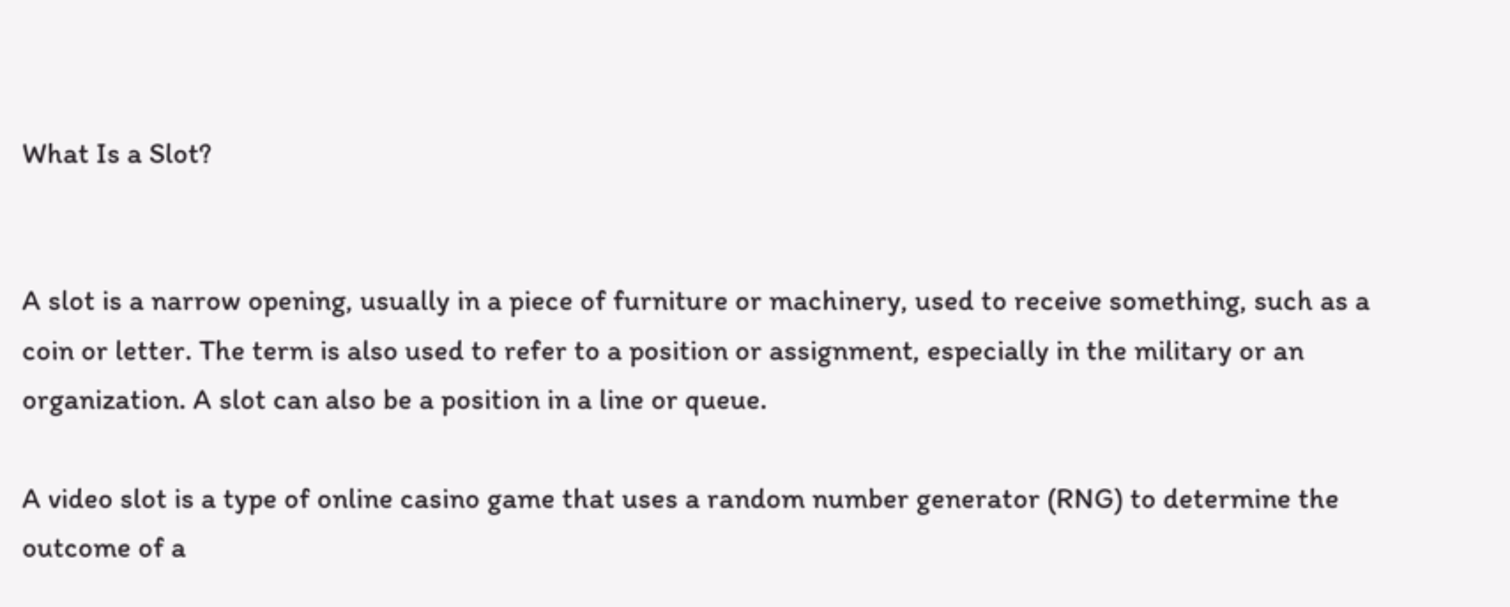What Is a Slot?


A slot is a narrow opening, usually in a piece of furniture or machinery, used to receive something, such as a coin or letter. The term is also used to refer to a position or assignment, especially in the military or an organization. A slot can also be a position in a line or queue.

A video slot is a type of online casino game that uses a random number generator (RNG) to determine the outcome of a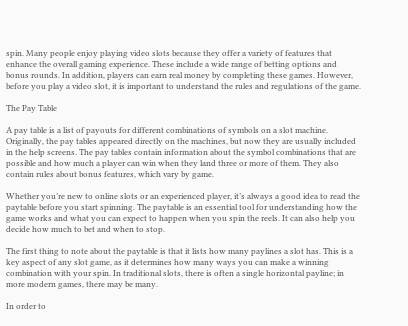spin. Many people enjoy playing video slots because they offer a variety of features that enhance the overall gaming experience. These include a wide range of betting options and bonus rounds. In addition, players can earn real money by completing these games. However, before you play a video slot, it is important to understand the rules and regulations of the game.

The Pay Table

A pay table is a list of payouts for different combinations of symbols on a slot machine. Originally, the pay tables appeared directly on the machines, but now they are usually included in the help screens. The pay tables contain information about the symbol combinations that are possible and how much a player can win when they land three or more of them. They also contain rules about bonus features, which vary by game.

Whether you’re new to online slots or an experienced player, it’s always a good idea to read the paytable before you start spinning. The paytable is an essential tool for understanding how the game works and what you can expect to happen when you spin the reels. It can also help you decide how much to bet and when to stop.

The first thing to note about the paytable is that it lists how many paylines a slot has. This is a key aspect of any slot game, as it determines how many ways you can make a winning combination with your spin. In traditional slots, there is often a single horizontal payline; in more modern games, there may be many.

In order to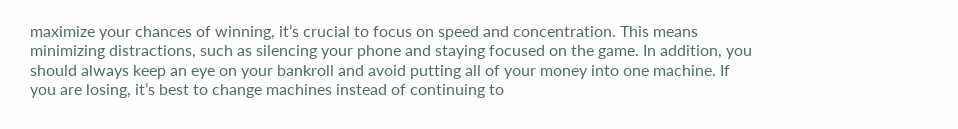maximize your chances of winning, it’s crucial to focus on speed and concentration. This means minimizing distractions, such as silencing your phone and staying focused on the game. In addition, you should always keep an eye on your bankroll and avoid putting all of your money into one machine. If you are losing, it’s best to change machines instead of continuing to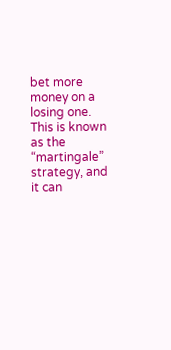bet more money on a losing one. This is known as the “martingale” strategy, and it can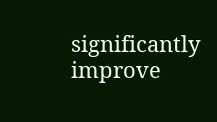significantly improve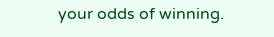your odds of winning.